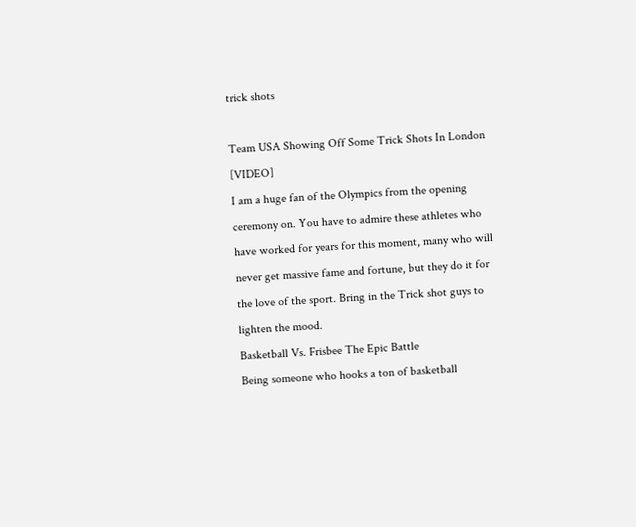trick shots

Team USA Showing Off Some Trick Shots In London [VIDEO]
I am a huge fan of the Olympics from the opening ceremony on. You have to admire these athletes who have worked for years for this moment, many who will never get massive fame and fortune, but they do it for the love of the sport. Bring in the Trick shot guys to lighten the mood.
Basketball Vs. Frisbee The Epic Battle
Being someone who hooks a ton of basketball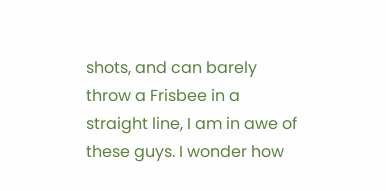shots, and can barely throw a Frisbee in a straight line, I am in awe of these guys. I wonder how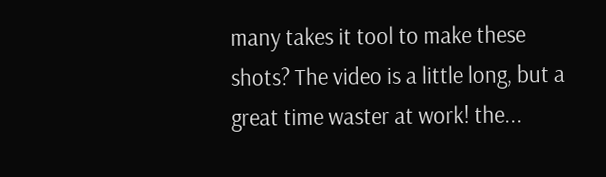many takes it tool to make these shots? The video is a little long, but a great time waster at work! the...